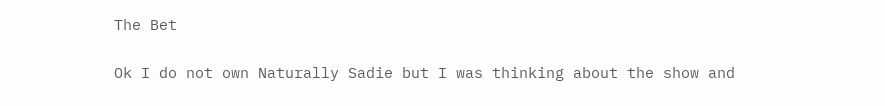The Bet

Ok I do not own Naturally Sadie but I was thinking about the show and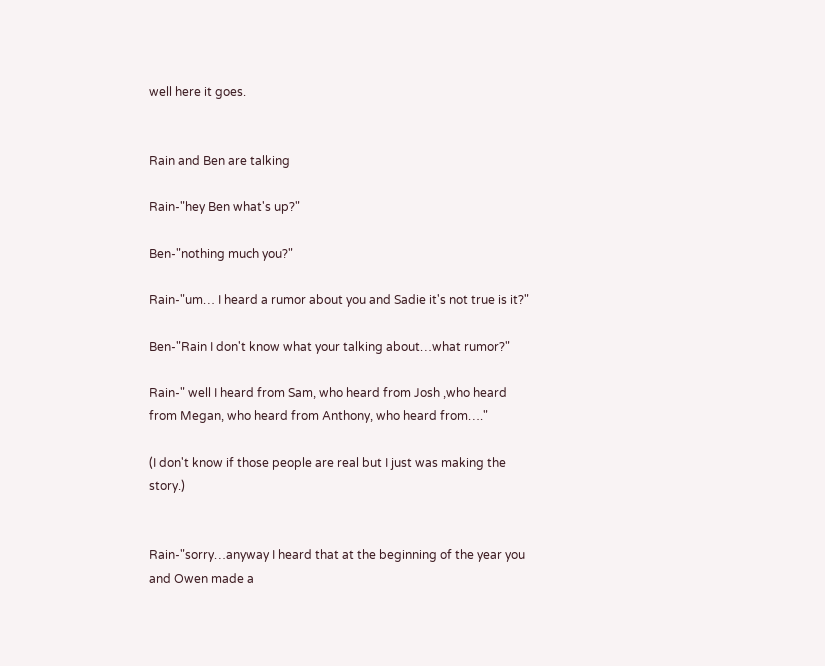well here it goes.


Rain and Ben are talking

Rain-"hey Ben what's up?"

Ben-"nothing much you?"

Rain-"um… I heard a rumor about you and Sadie it's not true is it?"

Ben-"Rain I don't know what your talking about…what rumor?"

Rain-" well I heard from Sam, who heard from Josh ,who heard from Megan, who heard from Anthony, who heard from…."

(I don't know if those people are real but I just was making the story.)


Rain-"sorry…anyway I heard that at the beginning of the year you and Owen made a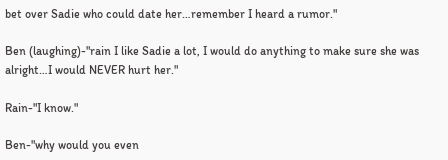bet over Sadie who could date her…remember I heard a rumor."

Ben (laughing)-"rain I like Sadie a lot, I would do anything to make sure she was alright…I would NEVER hurt her."

Rain-"I know."

Ben-"why would you even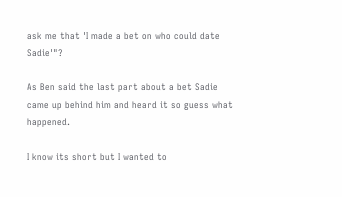ask me that 'I made a bet on who could date Sadie'"?

As Ben said the last part about a bet Sadie came up behind him and heard it so guess what happened.

I know its short but I wanted to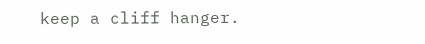keep a cliff hanger.